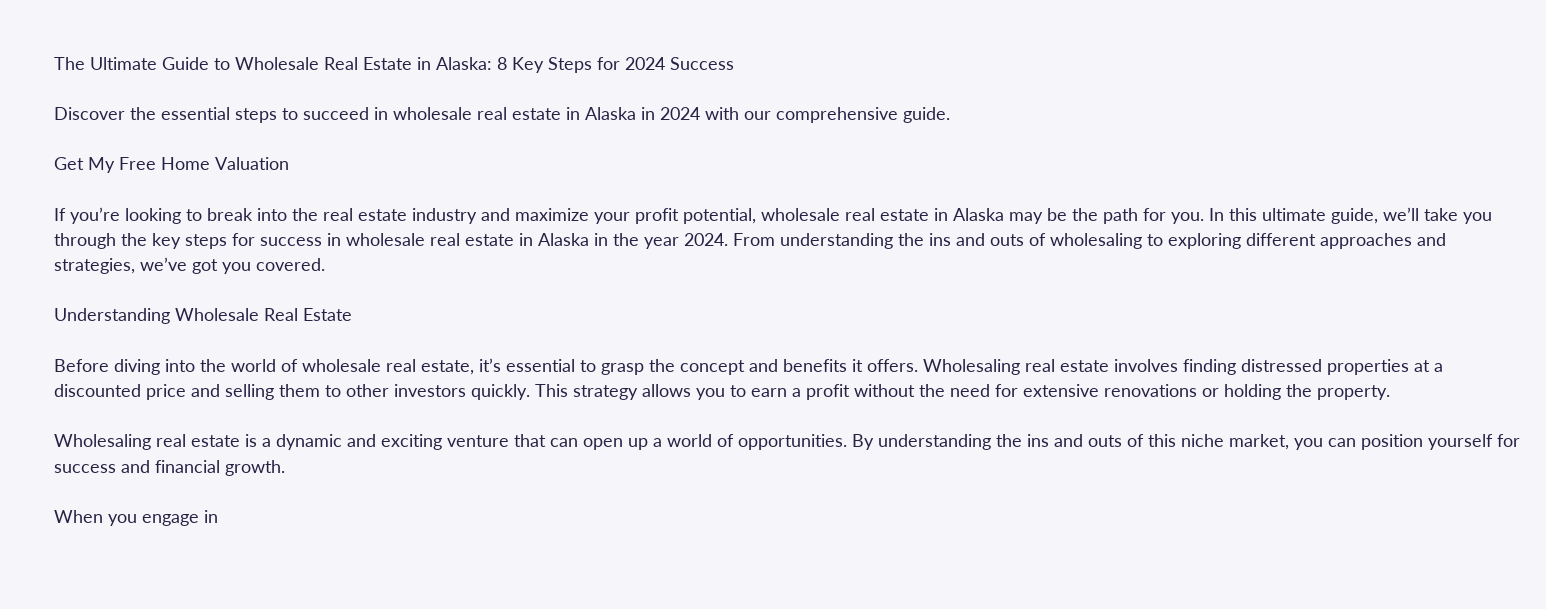The Ultimate Guide to Wholesale Real Estate in Alaska: 8 Key Steps for 2024 Success

Discover the essential steps to succeed in wholesale real estate in Alaska in 2024 with our comprehensive guide.

Get My Free Home Valuation

If you’re looking to break into the real estate industry and maximize your profit potential, wholesale real estate in Alaska may be the path for you. In this ultimate guide, we’ll take you through the key steps for success in wholesale real estate in Alaska in the year 2024. From understanding the ins and outs of wholesaling to exploring different approaches and strategies, we’ve got you covered.

Understanding Wholesale Real Estate

Before diving into the world of wholesale real estate, it’s essential to grasp the concept and benefits it offers. Wholesaling real estate involves finding distressed properties at a discounted price and selling them to other investors quickly. This strategy allows you to earn a profit without the need for extensive renovations or holding the property.

Wholesaling real estate is a dynamic and exciting venture that can open up a world of opportunities. By understanding the ins and outs of this niche market, you can position yourself for success and financial growth.

When you engage in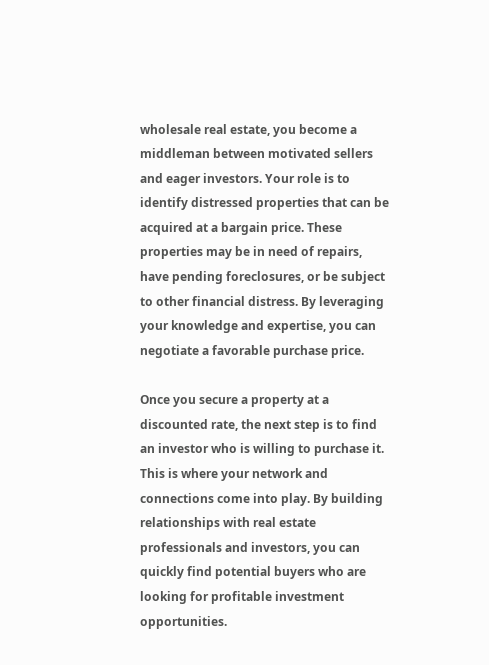wholesale real estate, you become a middleman between motivated sellers and eager investors. Your role is to identify distressed properties that can be acquired at a bargain price. These properties may be in need of repairs, have pending foreclosures, or be subject to other financial distress. By leveraging your knowledge and expertise, you can negotiate a favorable purchase price.

Once you secure a property at a discounted rate, the next step is to find an investor who is willing to purchase it. This is where your network and connections come into play. By building relationships with real estate professionals and investors, you can quickly find potential buyers who are looking for profitable investment opportunities.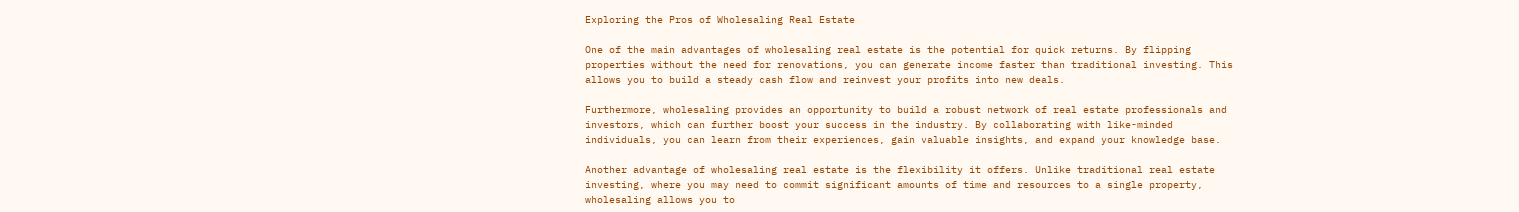Exploring the Pros of Wholesaling Real Estate

One of the main advantages of wholesaling real estate is the potential for quick returns. By flipping properties without the need for renovations, you can generate income faster than traditional investing. This allows you to build a steady cash flow and reinvest your profits into new deals.

Furthermore, wholesaling provides an opportunity to build a robust network of real estate professionals and investors, which can further boost your success in the industry. By collaborating with like-minded individuals, you can learn from their experiences, gain valuable insights, and expand your knowledge base.

Another advantage of wholesaling real estate is the flexibility it offers. Unlike traditional real estate investing, where you may need to commit significant amounts of time and resources to a single property, wholesaling allows you to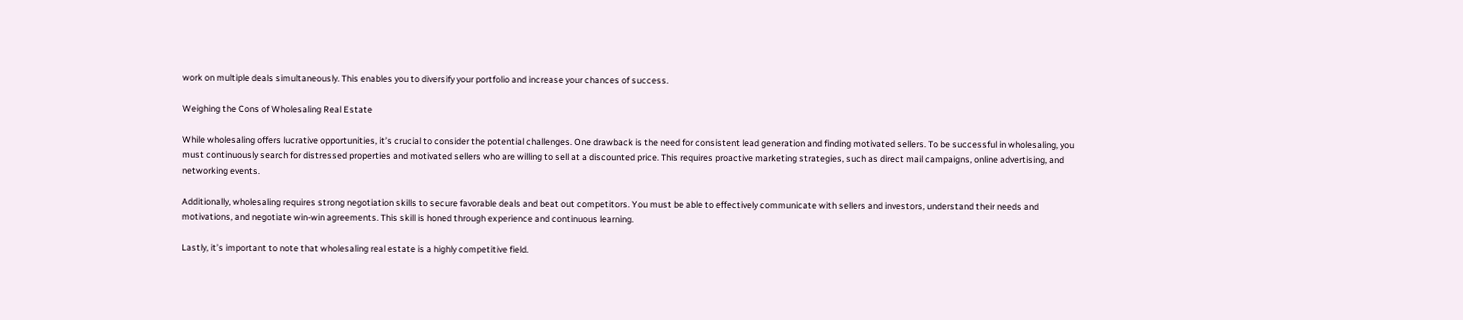work on multiple deals simultaneously. This enables you to diversify your portfolio and increase your chances of success.

Weighing the Cons of Wholesaling Real Estate

While wholesaling offers lucrative opportunities, it’s crucial to consider the potential challenges. One drawback is the need for consistent lead generation and finding motivated sellers. To be successful in wholesaling, you must continuously search for distressed properties and motivated sellers who are willing to sell at a discounted price. This requires proactive marketing strategies, such as direct mail campaigns, online advertising, and networking events.

Additionally, wholesaling requires strong negotiation skills to secure favorable deals and beat out competitors. You must be able to effectively communicate with sellers and investors, understand their needs and motivations, and negotiate win-win agreements. This skill is honed through experience and continuous learning.

Lastly, it’s important to note that wholesaling real estate is a highly competitive field.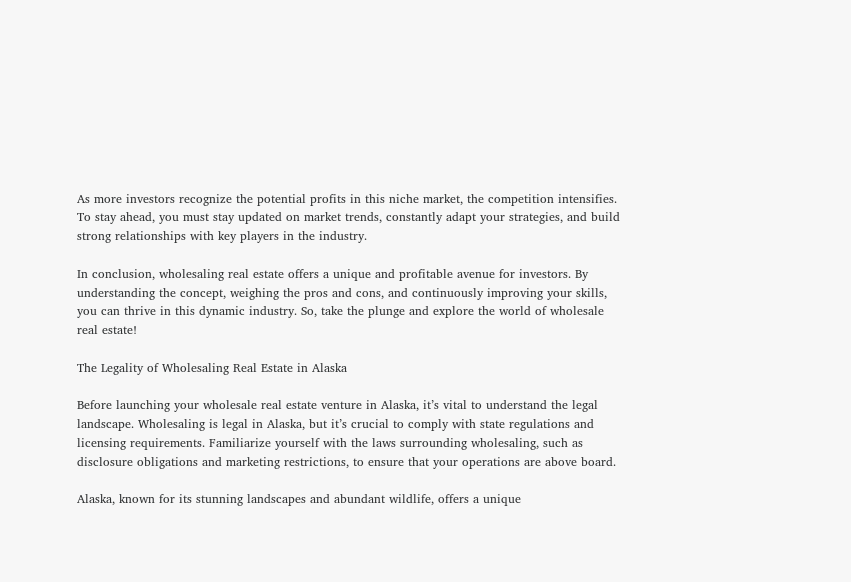As more investors recognize the potential profits in this niche market, the competition intensifies. To stay ahead, you must stay updated on market trends, constantly adapt your strategies, and build strong relationships with key players in the industry.

In conclusion, wholesaling real estate offers a unique and profitable avenue for investors. By understanding the concept, weighing the pros and cons, and continuously improving your skills, you can thrive in this dynamic industry. So, take the plunge and explore the world of wholesale real estate!

The Legality of Wholesaling Real Estate in Alaska

Before launching your wholesale real estate venture in Alaska, it’s vital to understand the legal landscape. Wholesaling is legal in Alaska, but it’s crucial to comply with state regulations and licensing requirements. Familiarize yourself with the laws surrounding wholesaling, such as disclosure obligations and marketing restrictions, to ensure that your operations are above board.

Alaska, known for its stunning landscapes and abundant wildlife, offers a unique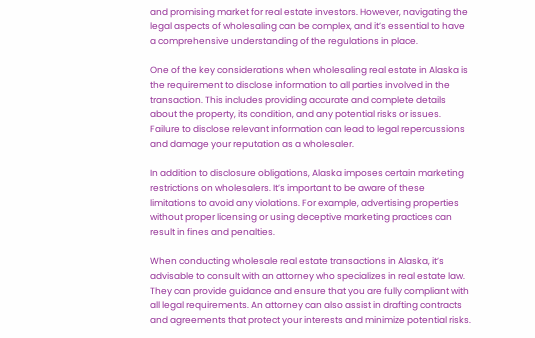and promising market for real estate investors. However, navigating the legal aspects of wholesaling can be complex, and it’s essential to have a comprehensive understanding of the regulations in place.

One of the key considerations when wholesaling real estate in Alaska is the requirement to disclose information to all parties involved in the transaction. This includes providing accurate and complete details about the property, its condition, and any potential risks or issues. Failure to disclose relevant information can lead to legal repercussions and damage your reputation as a wholesaler.

In addition to disclosure obligations, Alaska imposes certain marketing restrictions on wholesalers. It’s important to be aware of these limitations to avoid any violations. For example, advertising properties without proper licensing or using deceptive marketing practices can result in fines and penalties.

When conducting wholesale real estate transactions in Alaska, it’s advisable to consult with an attorney who specializes in real estate law. They can provide guidance and ensure that you are fully compliant with all legal requirements. An attorney can also assist in drafting contracts and agreements that protect your interests and minimize potential risks.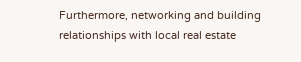Furthermore, networking and building relationships with local real estate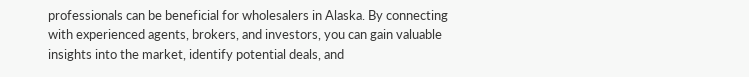professionals can be beneficial for wholesalers in Alaska. By connecting with experienced agents, brokers, and investors, you can gain valuable insights into the market, identify potential deals, and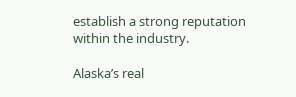establish a strong reputation within the industry.

Alaska’s real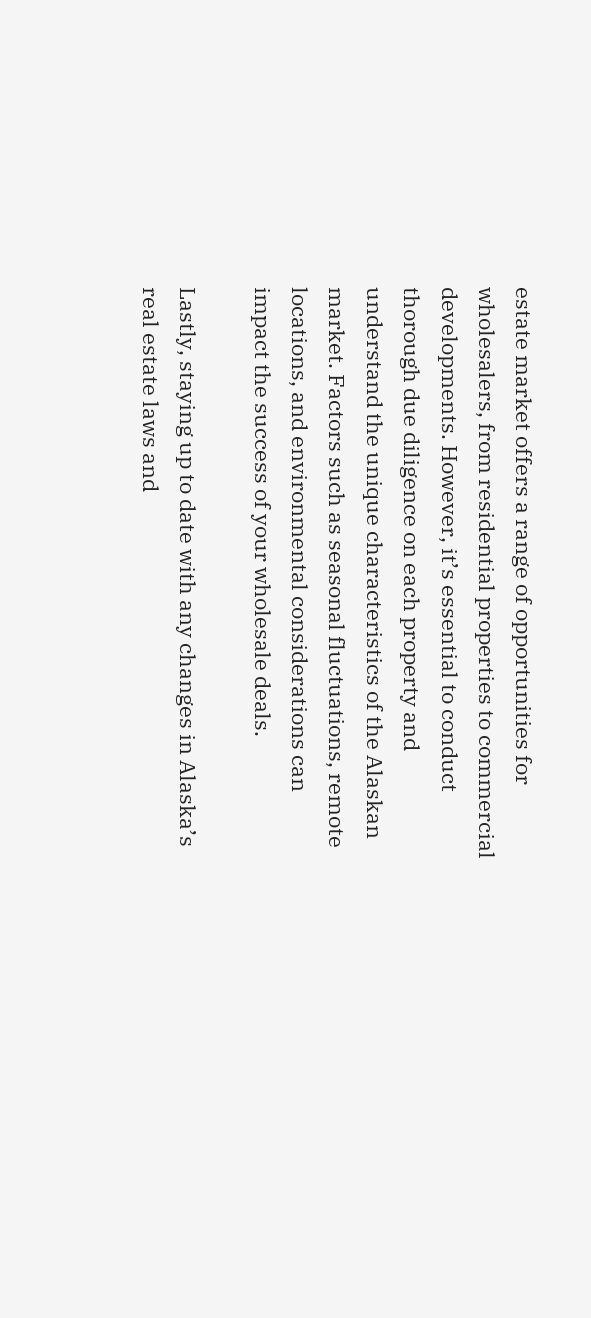estate market offers a range of opportunities for wholesalers, from residential properties to commercial developments. However, it’s essential to conduct thorough due diligence on each property and understand the unique characteristics of the Alaskan market. Factors such as seasonal fluctuations, remote locations, and environmental considerations can impact the success of your wholesale deals.

Lastly, staying up to date with any changes in Alaska’s real estate laws and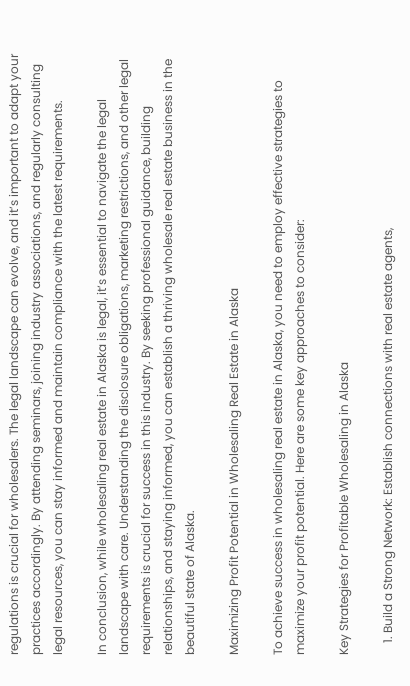regulations is crucial for wholesalers. The legal landscape can evolve, and it’s important to adapt your practices accordingly. By attending seminars, joining industry associations, and regularly consulting legal resources, you can stay informed and maintain compliance with the latest requirements.

In conclusion, while wholesaling real estate in Alaska is legal, it’s essential to navigate the legal landscape with care. Understanding the disclosure obligations, marketing restrictions, and other legal requirements is crucial for success in this industry. By seeking professional guidance, building relationships, and staying informed, you can establish a thriving wholesale real estate business in the beautiful state of Alaska.

Maximizing Profit Potential in Wholesaling Real Estate in Alaska

To achieve success in wholesaling real estate in Alaska, you need to employ effective strategies to maximize your profit potential. Here are some key approaches to consider:

Key Strategies for Profitable Wholesaling in Alaska

    1. Build a Strong Network: Establish connections with real estate agents,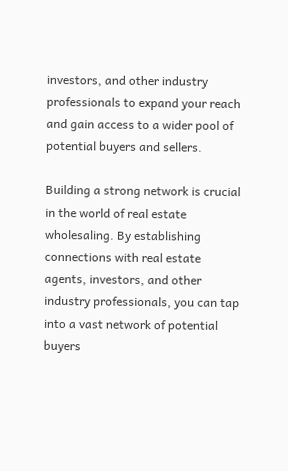investors, and other industry professionals to expand your reach and gain access to a wider pool of potential buyers and sellers.

Building a strong network is crucial in the world of real estate wholesaling. By establishing connections with real estate agents, investors, and other industry professionals, you can tap into a vast network of potential buyers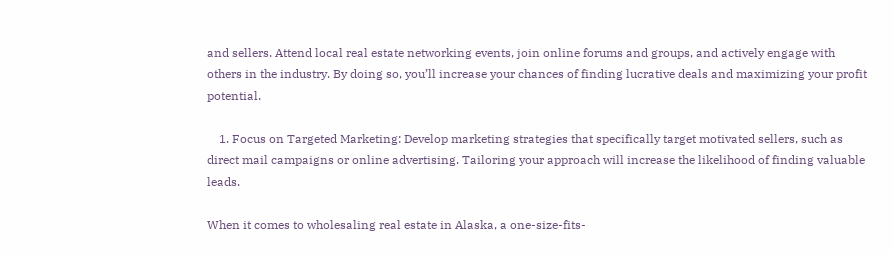and sellers. Attend local real estate networking events, join online forums and groups, and actively engage with others in the industry. By doing so, you’ll increase your chances of finding lucrative deals and maximizing your profit potential.

    1. Focus on Targeted Marketing: Develop marketing strategies that specifically target motivated sellers, such as direct mail campaigns or online advertising. Tailoring your approach will increase the likelihood of finding valuable leads.

When it comes to wholesaling real estate in Alaska, a one-size-fits-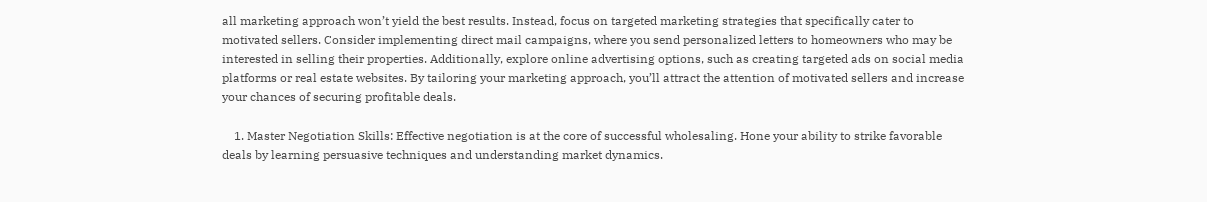all marketing approach won’t yield the best results. Instead, focus on targeted marketing strategies that specifically cater to motivated sellers. Consider implementing direct mail campaigns, where you send personalized letters to homeowners who may be interested in selling their properties. Additionally, explore online advertising options, such as creating targeted ads on social media platforms or real estate websites. By tailoring your marketing approach, you’ll attract the attention of motivated sellers and increase your chances of securing profitable deals.

    1. Master Negotiation Skills: Effective negotiation is at the core of successful wholesaling. Hone your ability to strike favorable deals by learning persuasive techniques and understanding market dynamics.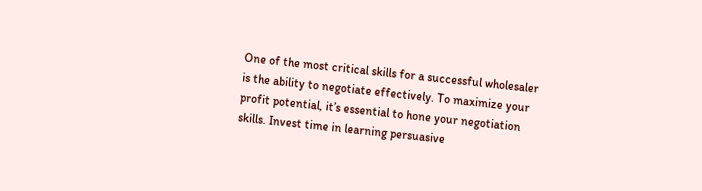One of the most critical skills for a successful wholesaler is the ability to negotiate effectively. To maximize your profit potential, it’s essential to hone your negotiation skills. Invest time in learning persuasive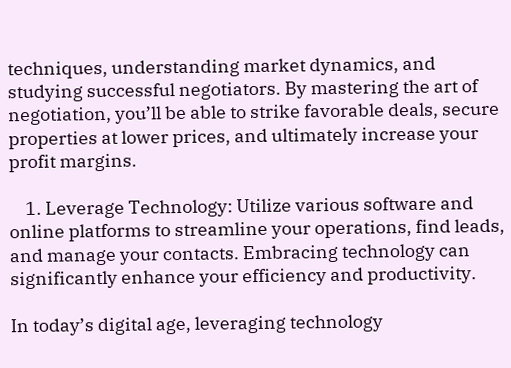techniques, understanding market dynamics, and studying successful negotiators. By mastering the art of negotiation, you’ll be able to strike favorable deals, secure properties at lower prices, and ultimately increase your profit margins.

    1. Leverage Technology: Utilize various software and online platforms to streamline your operations, find leads, and manage your contacts. Embracing technology can significantly enhance your efficiency and productivity.

In today’s digital age, leveraging technology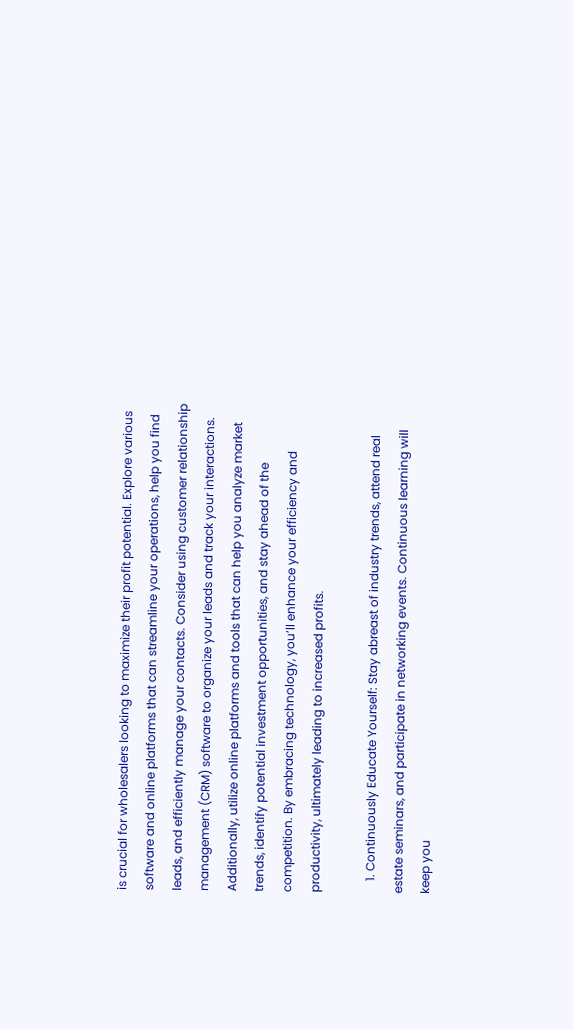is crucial for wholesalers looking to maximize their profit potential. Explore various software and online platforms that can streamline your operations, help you find leads, and efficiently manage your contacts. Consider using customer relationship management (CRM) software to organize your leads and track your interactions. Additionally, utilize online platforms and tools that can help you analyze market trends, identify potential investment opportunities, and stay ahead of the competition. By embracing technology, you’ll enhance your efficiency and productivity, ultimately leading to increased profits.

    1. Continuously Educate Yourself: Stay abreast of industry trends, attend real estate seminars, and participate in networking events. Continuous learning will keep you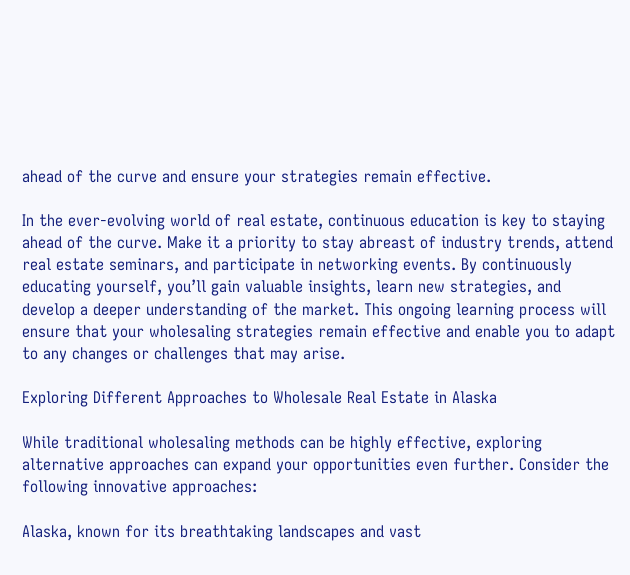ahead of the curve and ensure your strategies remain effective.

In the ever-evolving world of real estate, continuous education is key to staying ahead of the curve. Make it a priority to stay abreast of industry trends, attend real estate seminars, and participate in networking events. By continuously educating yourself, you’ll gain valuable insights, learn new strategies, and develop a deeper understanding of the market. This ongoing learning process will ensure that your wholesaling strategies remain effective and enable you to adapt to any changes or challenges that may arise.

Exploring Different Approaches to Wholesale Real Estate in Alaska

While traditional wholesaling methods can be highly effective, exploring alternative approaches can expand your opportunities even further. Consider the following innovative approaches:

Alaska, known for its breathtaking landscapes and vast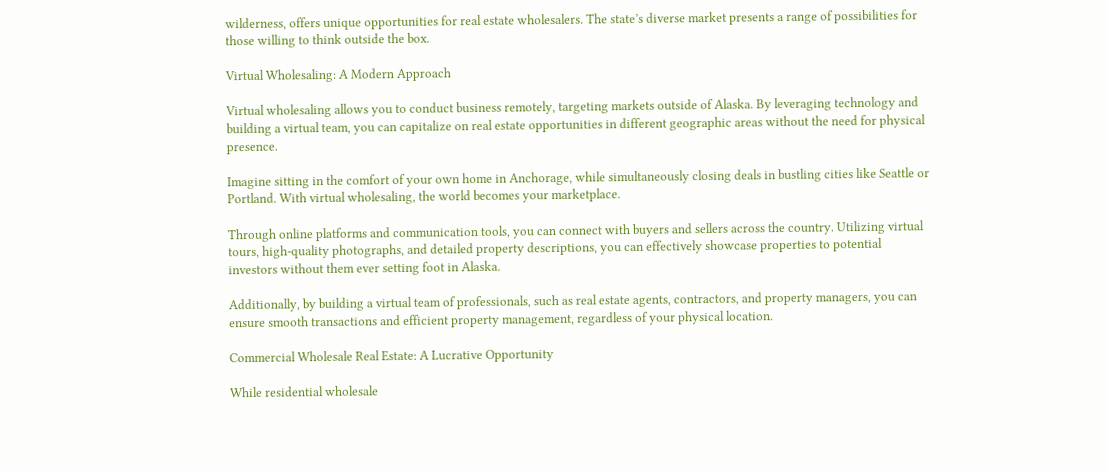wilderness, offers unique opportunities for real estate wholesalers. The state’s diverse market presents a range of possibilities for those willing to think outside the box.

Virtual Wholesaling: A Modern Approach

Virtual wholesaling allows you to conduct business remotely, targeting markets outside of Alaska. By leveraging technology and building a virtual team, you can capitalize on real estate opportunities in different geographic areas without the need for physical presence.

Imagine sitting in the comfort of your own home in Anchorage, while simultaneously closing deals in bustling cities like Seattle or Portland. With virtual wholesaling, the world becomes your marketplace.

Through online platforms and communication tools, you can connect with buyers and sellers across the country. Utilizing virtual tours, high-quality photographs, and detailed property descriptions, you can effectively showcase properties to potential investors without them ever setting foot in Alaska.

Additionally, by building a virtual team of professionals, such as real estate agents, contractors, and property managers, you can ensure smooth transactions and efficient property management, regardless of your physical location.

Commercial Wholesale Real Estate: A Lucrative Opportunity

While residential wholesale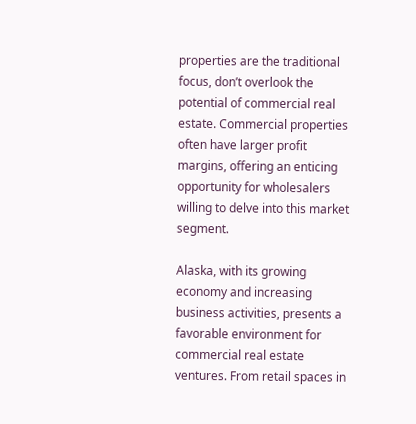properties are the traditional focus, don’t overlook the potential of commercial real estate. Commercial properties often have larger profit margins, offering an enticing opportunity for wholesalers willing to delve into this market segment.

Alaska, with its growing economy and increasing business activities, presents a favorable environment for commercial real estate ventures. From retail spaces in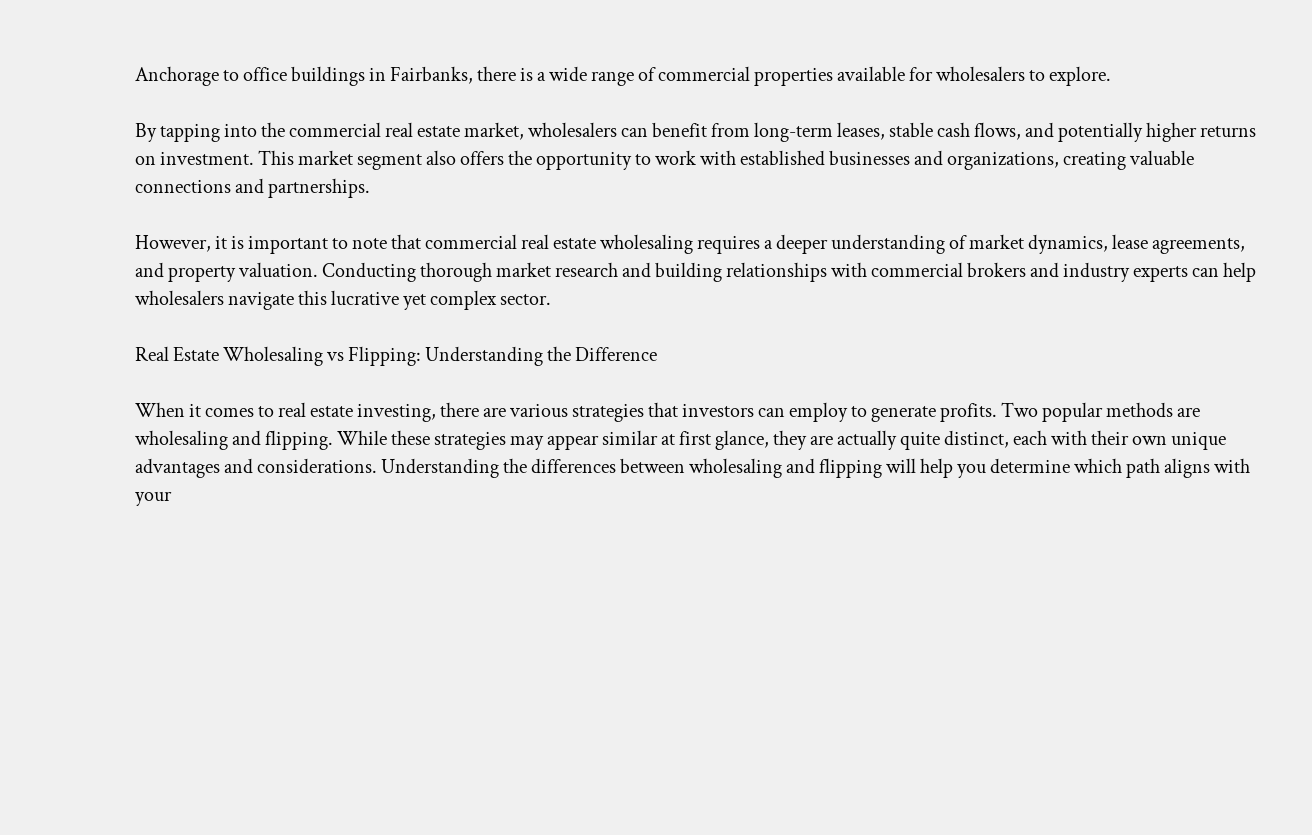Anchorage to office buildings in Fairbanks, there is a wide range of commercial properties available for wholesalers to explore.

By tapping into the commercial real estate market, wholesalers can benefit from long-term leases, stable cash flows, and potentially higher returns on investment. This market segment also offers the opportunity to work with established businesses and organizations, creating valuable connections and partnerships.

However, it is important to note that commercial real estate wholesaling requires a deeper understanding of market dynamics, lease agreements, and property valuation. Conducting thorough market research and building relationships with commercial brokers and industry experts can help wholesalers navigate this lucrative yet complex sector.

Real Estate Wholesaling vs Flipping: Understanding the Difference

When it comes to real estate investing, there are various strategies that investors can employ to generate profits. Two popular methods are wholesaling and flipping. While these strategies may appear similar at first glance, they are actually quite distinct, each with their own unique advantages and considerations. Understanding the differences between wholesaling and flipping will help you determine which path aligns with your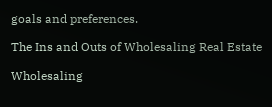goals and preferences.

The Ins and Outs of Wholesaling Real Estate

Wholesaling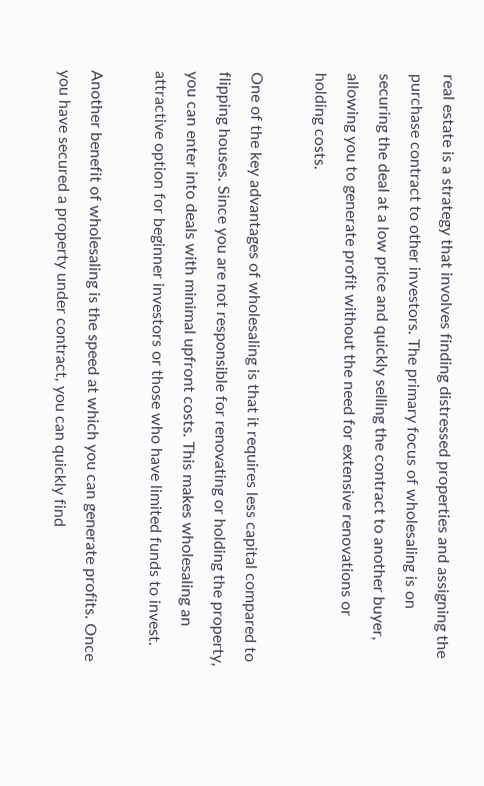real estate is a strategy that involves finding distressed properties and assigning the purchase contract to other investors. The primary focus of wholesaling is on securing the deal at a low price and quickly selling the contract to another buyer, allowing you to generate profit without the need for extensive renovations or holding costs.

One of the key advantages of wholesaling is that it requires less capital compared to flipping houses. Since you are not responsible for renovating or holding the property, you can enter into deals with minimal upfront costs. This makes wholesaling an attractive option for beginner investors or those who have limited funds to invest.

Another benefit of wholesaling is the speed at which you can generate profits. Once you have secured a property under contract, you can quickly find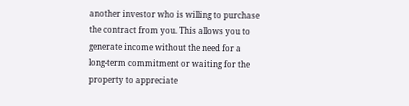another investor who is willing to purchase the contract from you. This allows you to generate income without the need for a long-term commitment or waiting for the property to appreciate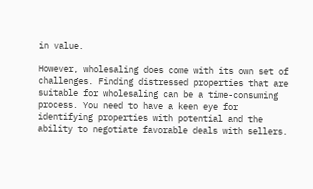in value.

However, wholesaling does come with its own set of challenges. Finding distressed properties that are suitable for wholesaling can be a time-consuming process. You need to have a keen eye for identifying properties with potential and the ability to negotiate favorable deals with sellers.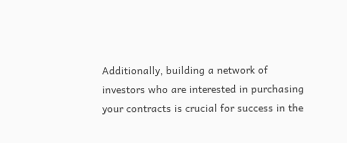Additionally, building a network of investors who are interested in purchasing your contracts is crucial for success in the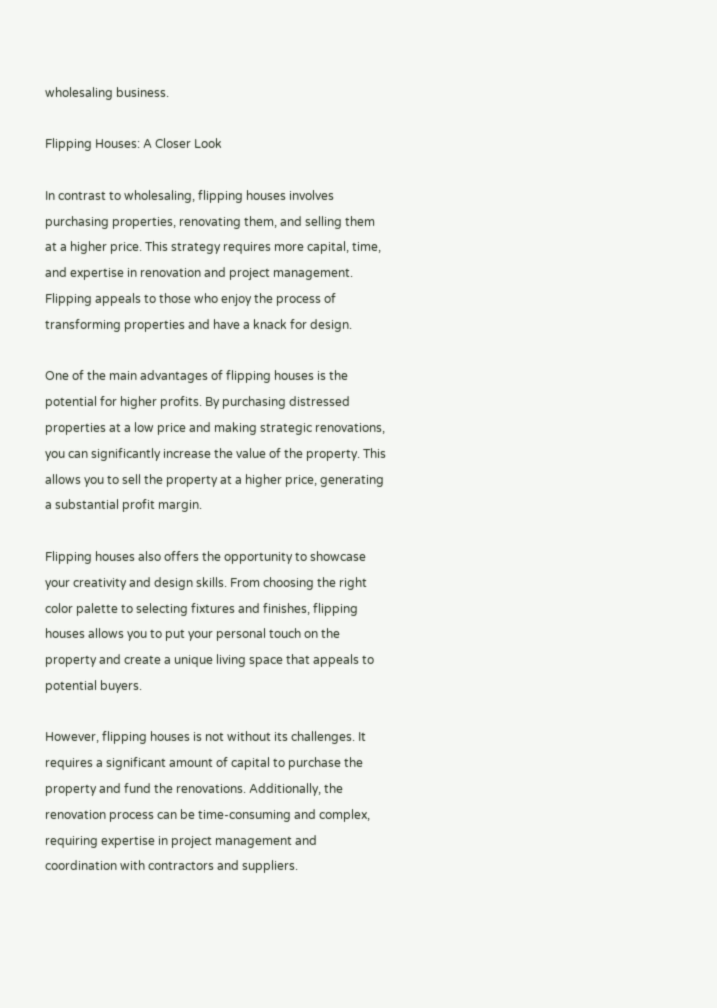wholesaling business.

Flipping Houses: A Closer Look

In contrast to wholesaling, flipping houses involves purchasing properties, renovating them, and selling them at a higher price. This strategy requires more capital, time, and expertise in renovation and project management. Flipping appeals to those who enjoy the process of transforming properties and have a knack for design.

One of the main advantages of flipping houses is the potential for higher profits. By purchasing distressed properties at a low price and making strategic renovations, you can significantly increase the value of the property. This allows you to sell the property at a higher price, generating a substantial profit margin.

Flipping houses also offers the opportunity to showcase your creativity and design skills. From choosing the right color palette to selecting fixtures and finishes, flipping houses allows you to put your personal touch on the property and create a unique living space that appeals to potential buyers.

However, flipping houses is not without its challenges. It requires a significant amount of capital to purchase the property and fund the renovations. Additionally, the renovation process can be time-consuming and complex, requiring expertise in project management and coordination with contractors and suppliers.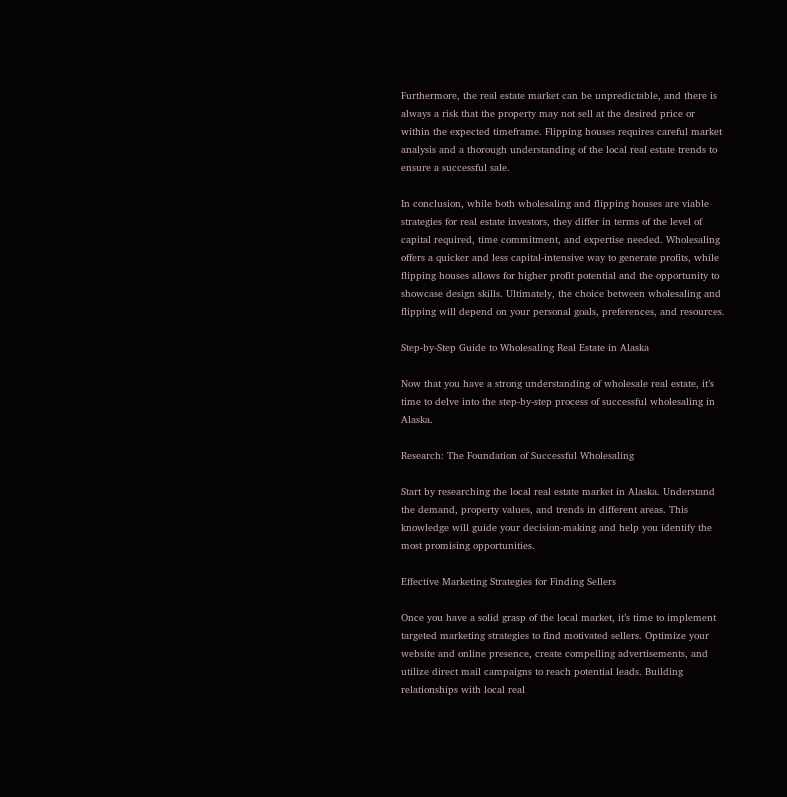Furthermore, the real estate market can be unpredictable, and there is always a risk that the property may not sell at the desired price or within the expected timeframe. Flipping houses requires careful market analysis and a thorough understanding of the local real estate trends to ensure a successful sale.

In conclusion, while both wholesaling and flipping houses are viable strategies for real estate investors, they differ in terms of the level of capital required, time commitment, and expertise needed. Wholesaling offers a quicker and less capital-intensive way to generate profits, while flipping houses allows for higher profit potential and the opportunity to showcase design skills. Ultimately, the choice between wholesaling and flipping will depend on your personal goals, preferences, and resources.

Step-by-Step Guide to Wholesaling Real Estate in Alaska

Now that you have a strong understanding of wholesale real estate, it’s time to delve into the step-by-step process of successful wholesaling in Alaska.

Research: The Foundation of Successful Wholesaling

Start by researching the local real estate market in Alaska. Understand the demand, property values, and trends in different areas. This knowledge will guide your decision-making and help you identify the most promising opportunities.

Effective Marketing Strategies for Finding Sellers

Once you have a solid grasp of the local market, it’s time to implement targeted marketing strategies to find motivated sellers. Optimize your website and online presence, create compelling advertisements, and utilize direct mail campaigns to reach potential leads. Building relationships with local real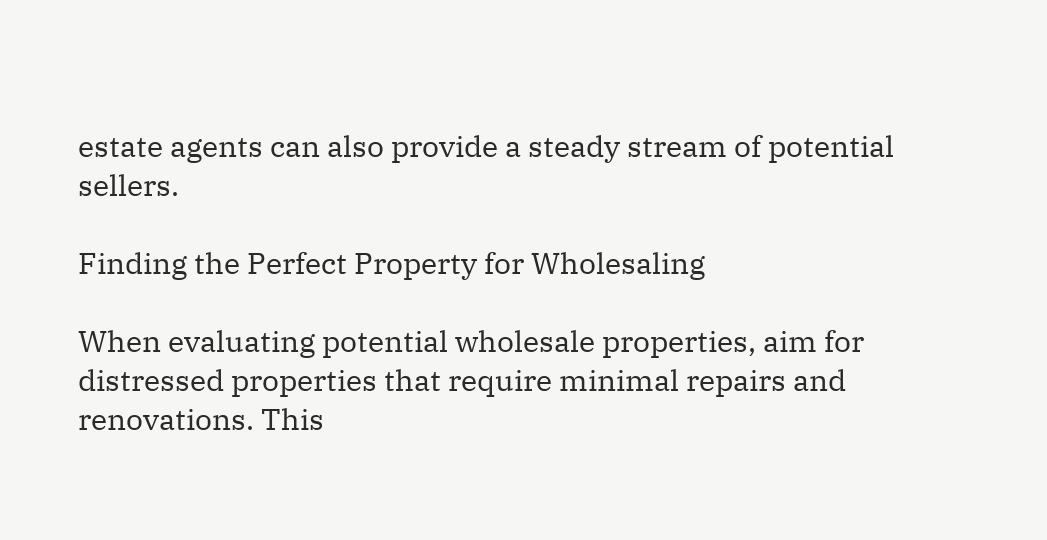estate agents can also provide a steady stream of potential sellers.

Finding the Perfect Property for Wholesaling

When evaluating potential wholesale properties, aim for distressed properties that require minimal repairs and renovations. This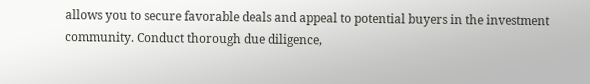allows you to secure favorable deals and appeal to potential buyers in the investment community. Conduct thorough due diligence,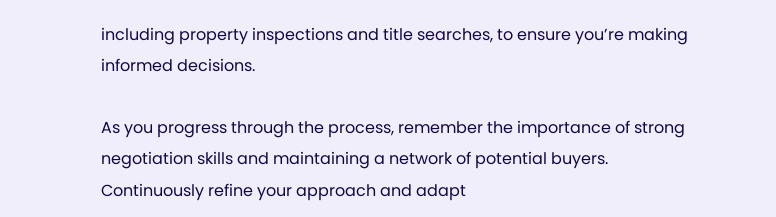including property inspections and title searches, to ensure you’re making informed decisions.

As you progress through the process, remember the importance of strong negotiation skills and maintaining a network of potential buyers. Continuously refine your approach and adapt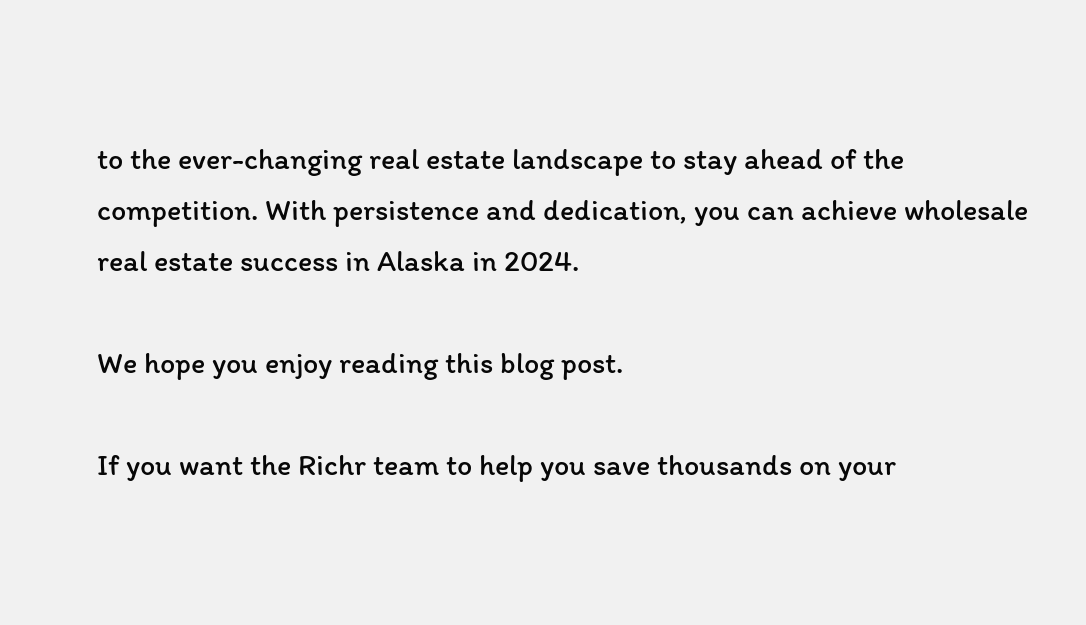to the ever-changing real estate landscape to stay ahead of the competition. With persistence and dedication, you can achieve wholesale real estate success in Alaska in 2024.

We hope you enjoy reading this blog post.

If you want the Richr team to help you save thousands on your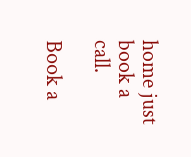home just book a call.

Book a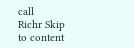call
Richr Skip to content